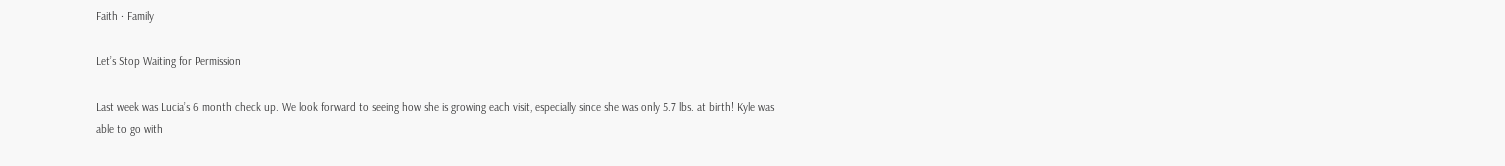Faith · Family

Let’s Stop Waiting for Permission

Last week was Lucia’s 6 month check up. We look forward to seeing how she is growing each visit, especially since she was only 5.7 lbs. at birth! Kyle was able to go with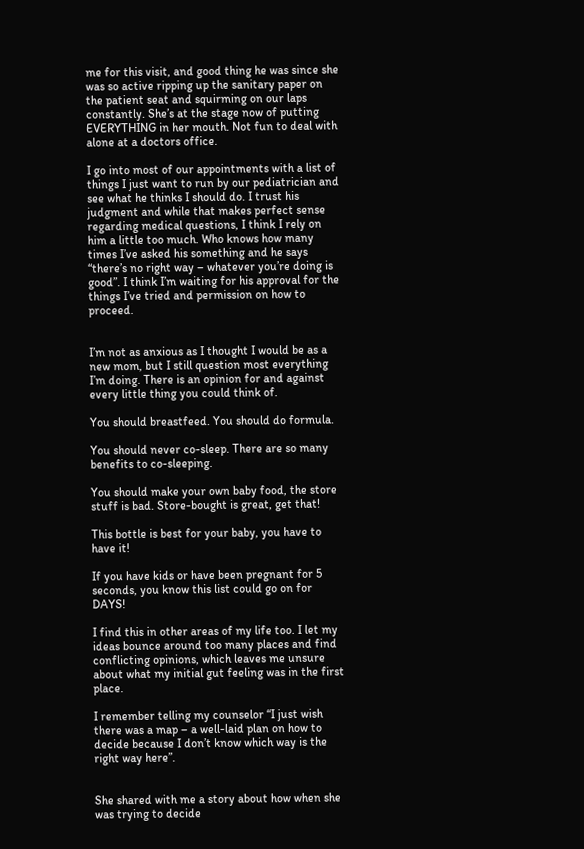me for this visit, and good thing he was since she was so active ripping up the sanitary paper on the patient seat and squirming on our laps constantly. She’s at the stage now of putting EVERYTHING in her mouth. Not fun to deal with alone at a doctors office.

I go into most of our appointments with a list of things I just want to run by our pediatrician and see what he thinks I should do. I trust his judgment and while that makes perfect sense regarding medical questions, I think I rely on him a little too much. Who knows how many times I’ve asked his something and he says “there’s no right way – whatever you’re doing is good”. I think I’m waiting for his approval for the things I’ve tried and permission on how to proceed.


I’m not as anxious as I thought I would be as a new mom, but I still question most everything I’m doing. There is an opinion for and against every little thing you could think of.

You should breastfeed. You should do formula.

You should never co-sleep. There are so many benefits to co-sleeping.

You should make your own baby food, the store stuff is bad. Store-bought is great, get that!

This bottle is best for your baby, you have to have it!

If you have kids or have been pregnant for 5 seconds, you know this list could go on for DAYS!

I find this in other areas of my life too. I let my ideas bounce around too many places and find conflicting opinions, which leaves me unsure about what my initial gut feeling was in the first place.

I remember telling my counselor “I just wish there was a map – a well-laid plan on how to decide because I don’t know which way is the right way here”.


She shared with me a story about how when she was trying to decide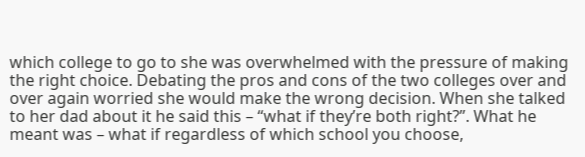which college to go to she was overwhelmed with the pressure of making the right choice. Debating the pros and cons of the two colleges over and over again worried she would make the wrong decision. When she talked to her dad about it he said this – “what if they’re both right?”. What he meant was – what if regardless of which school you choose,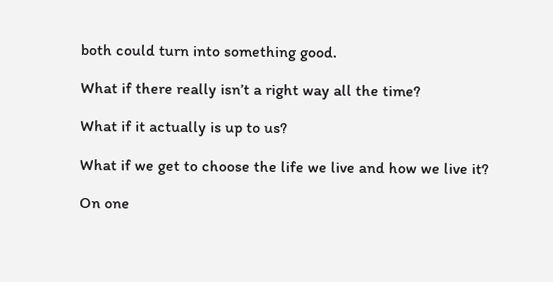both could turn into something good.

What if there really isn’t a right way all the time?

What if it actually is up to us?

What if we get to choose the life we live and how we live it?

On one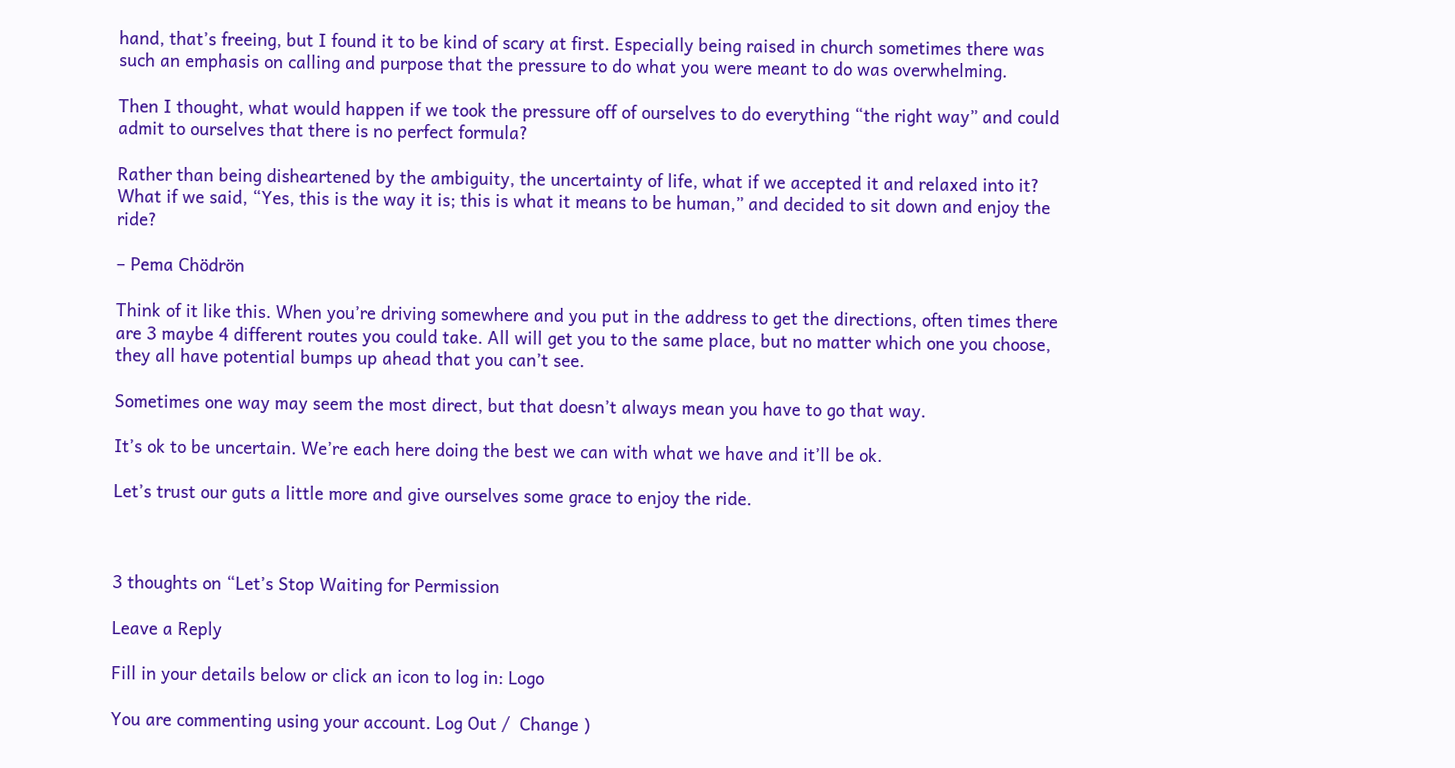hand, that’s freeing, but I found it to be kind of scary at first. Especially being raised in church sometimes there was such an emphasis on calling and purpose that the pressure to do what you were meant to do was overwhelming.

Then I thought, what would happen if we took the pressure off of ourselves to do everything “the right way” and could admit to ourselves that there is no perfect formula?

Rather than being disheartened by the ambiguity, the uncertainty of life, what if we accepted it and relaxed into it? What if we said, “Yes, this is the way it is; this is what it means to be human,” and decided to sit down and enjoy the ride?

– Pema Chödrön

Think of it like this. When you’re driving somewhere and you put in the address to get the directions, often times there are 3 maybe 4 different routes you could take. All will get you to the same place, but no matter which one you choose, they all have potential bumps up ahead that you can’t see.

Sometimes one way may seem the most direct, but that doesn’t always mean you have to go that way.

It’s ok to be uncertain. We’re each here doing the best we can with what we have and it’ll be ok.

Let’s trust our guts a little more and give ourselves some grace to enjoy the ride.



3 thoughts on “Let’s Stop Waiting for Permission

Leave a Reply

Fill in your details below or click an icon to log in: Logo

You are commenting using your account. Log Out /  Change )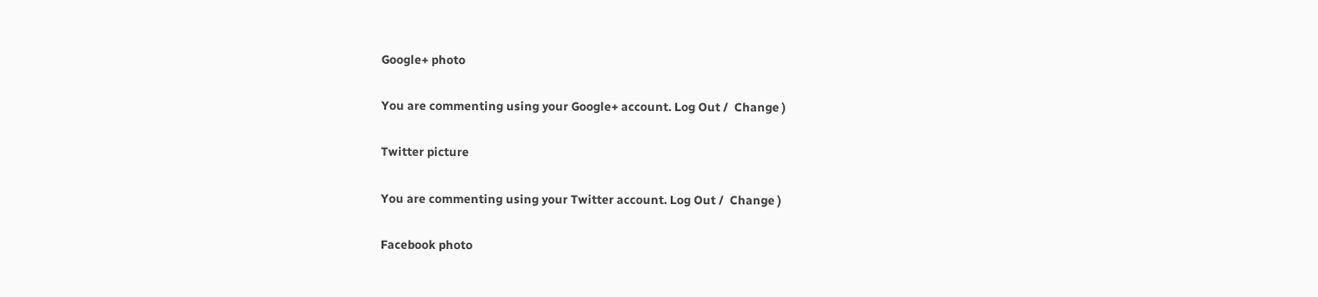Google+ photo

You are commenting using your Google+ account. Log Out /  Change )

Twitter picture

You are commenting using your Twitter account. Log Out /  Change )

Facebook photo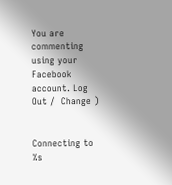You are commenting using your Facebook account. Log Out /  Change )


Connecting to %s